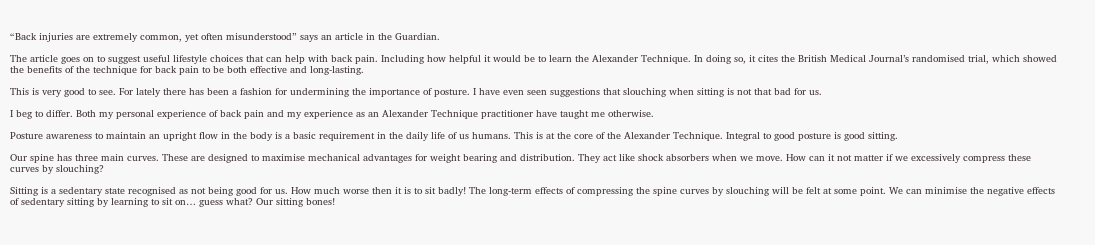“Back injuries are extremely common, yet often misunderstood” says an article in the Guardian.

The article goes on to suggest useful lifestyle choices that can help with back pain. Including how helpful it would be to learn the Alexander Technique. In doing so, it cites the British Medical Journal’s randomised trial, which showed the benefits of the technique for back pain to be both effective and long-lasting.

This is very good to see. For lately there has been a fashion for undermining the importance of posture. I have even seen suggestions that slouching when sitting is not that bad for us.

I beg to differ. Both my personal experience of back pain and my experience as an Alexander Technique practitioner have taught me otherwise.

Posture awareness to maintain an upright flow in the body is a basic requirement in the daily life of us humans. This is at the core of the Alexander Technique. Integral to good posture is good sitting.

Our spine has three main curves. These are designed to maximise mechanical advantages for weight bearing and distribution. They act like shock absorbers when we move. How can it not matter if we excessively compress these curves by slouching?

Sitting is a sedentary state recognised as not being good for us. How much worse then it is to sit badly! The long-term effects of compressing the spine curves by slouching will be felt at some point. We can minimise the negative effects of sedentary sitting by learning to sit on… guess what? Our sitting bones!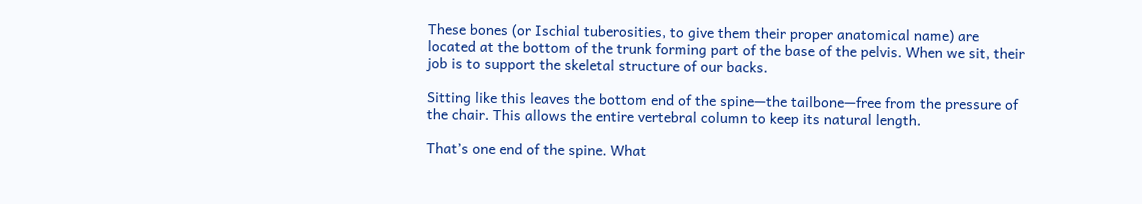These bones (or Ischial tuberosities, to give them their proper anatomical name) are located at the bottom of the trunk forming part of the base of the pelvis. When we sit, their job is to support the skeletal structure of our backs.

Sitting like this leaves the bottom end of the spine—the tailbone—free from the pressure of the chair. This allows the entire vertebral column to keep its natural length.

That’s one end of the spine. What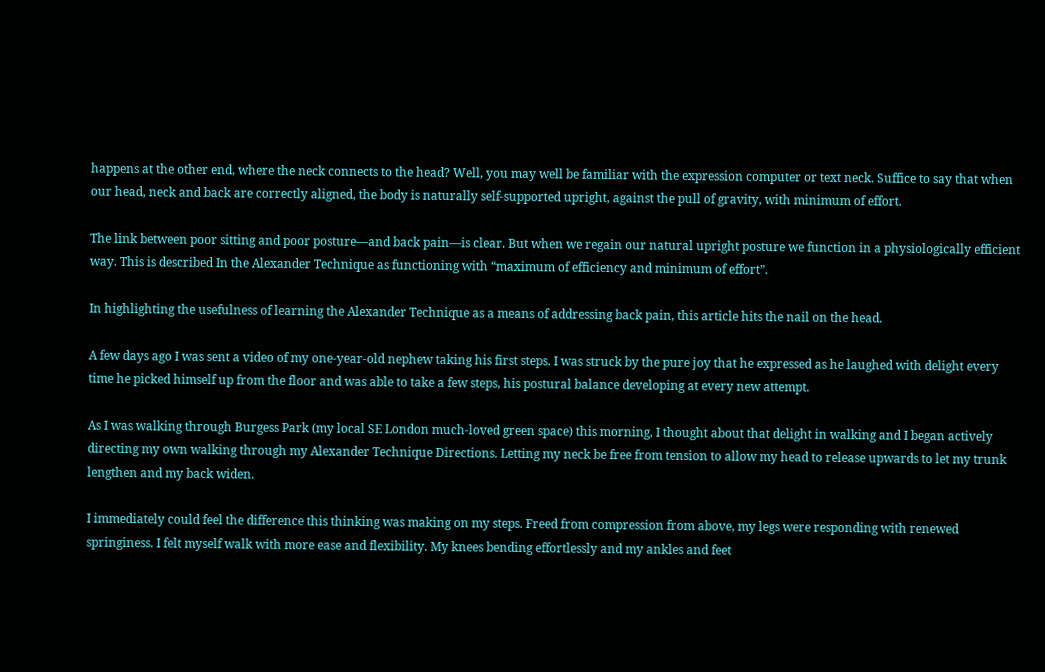happens at the other end, where the neck connects to the head? Well, you may well be familiar with the expression computer or text neck. Suffice to say that when our head, neck and back are correctly aligned, the body is naturally self-supported upright, against the pull of gravity, with minimum of effort.

The link between poor sitting and poor posture—and back pain—is clear. But when we regain our natural upright posture we function in a physiologically efficient way. This is described In the Alexander Technique as functioning with “maximum of efficiency and minimum of effort”.

In highlighting the usefulness of learning the Alexander Technique as a means of addressing back pain, this article hits the nail on the head.

A few days ago I was sent a video of my one-year-old nephew taking his first steps. I was struck by the pure joy that he expressed as he laughed with delight every time he picked himself up from the floor and was able to take a few steps, his postural balance developing at every new attempt.

As I was walking through Burgess Park (my local SE London much-loved green space) this morning, I thought about that delight in walking and I began actively directing my own walking through my Alexander Technique Directions. Letting my neck be free from tension to allow my head to release upwards to let my trunk lengthen and my back widen.

I immediately could feel the difference this thinking was making on my steps. Freed from compression from above, my legs were responding with renewed springiness. I felt myself walk with more ease and flexibility. My knees bending effortlessly and my ankles and feet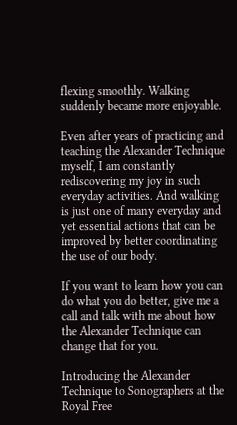flexing smoothly. Walking suddenly became more enjoyable.

Even after years of practicing and teaching the Alexander Technique myself, I am constantly rediscovering my joy in such everyday activities. And walking is just one of many everyday and yet essential actions that can be improved by better coordinating the use of our body.

If you want to learn how you can do what you do better, give me a call and talk with me about how the Alexander Technique can change that for you.

Introducing the Alexander Technique to Sonographers at the Royal Free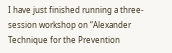I have just finished running a three-session workshop on “Alexander Technique for the Prevention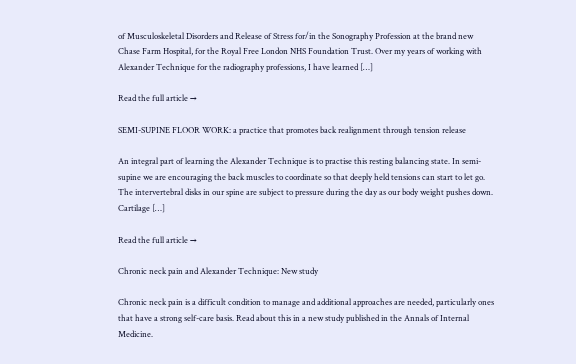of Musculoskeletal Disorders and Release of Stress for/in the Sonography Profession at the brand new Chase Farm Hospital, for the Royal Free London NHS Foundation Trust. Over my years of working with Alexander Technique for the radiography professions, I have learned […]

Read the full article →

SEMI-SUPINE FLOOR WORK: a practice that promotes back realignment through tension release

An integral part of learning the Alexander Technique is to practise this resting balancing state. In semi-supine we are encouraging the back muscles to coordinate so that deeply held tensions can start to let go. The intervertebral disks in our spine are subject to pressure during the day as our body weight pushes down. Cartilage […]

Read the full article →

Chronic neck pain and Alexander Technique: New study

Chronic neck pain is a difficult condition to manage and additional approaches are needed, particularly ones that have a strong self-care basis. Read about this in a new study published in the Annals of Internal Medicine.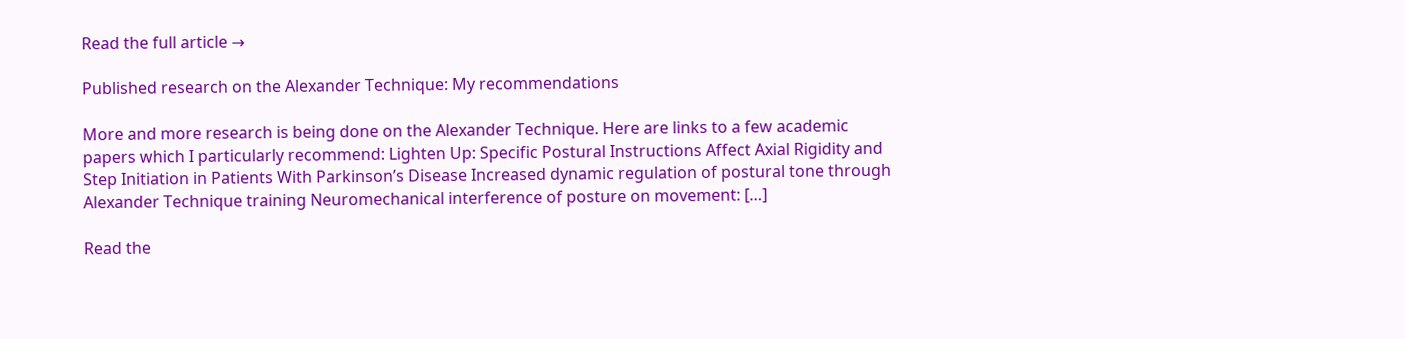Read the full article →

Published research on the Alexander Technique: My recommendations

More and more research is being done on the Alexander Technique. Here are links to a few academic papers which I particularly recommend: Lighten Up: Specific Postural Instructions Affect Axial Rigidity and Step Initiation in Patients With Parkinson’s Disease Increased dynamic regulation of postural tone through Alexander Technique training Neuromechanical interference of posture on movement: […]

Read the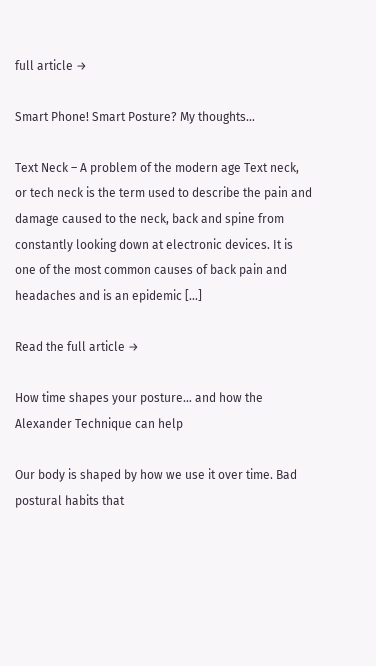full article →

Smart Phone! Smart Posture? My thoughts…

Text Neck – A problem of the modern age Text neck, or tech neck is the term used to describe the pain and damage caused to the neck, back and spine from constantly looking down at electronic devices. It is one of the most common causes of back pain and headaches and is an epidemic […]

Read the full article →

How time shapes your posture… and how the Alexander Technique can help

Our body is shaped by how we use it over time. Bad postural habits that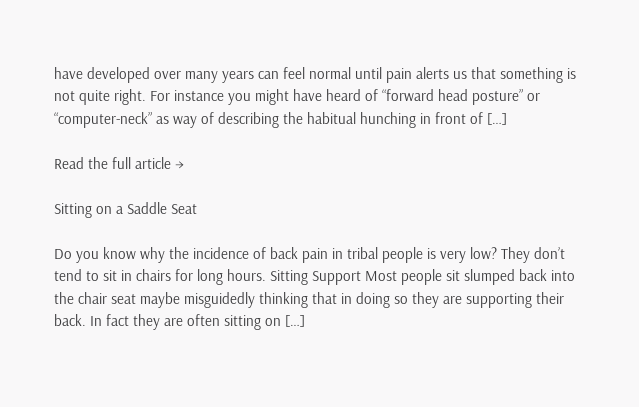have developed over many years can feel normal until pain alerts us that something is not quite right. For instance you might have heard of “forward head posture” or “computer-neck” as way of describing the habitual hunching in front of […]

Read the full article →

Sitting on a Saddle Seat

Do you know why the incidence of back pain in tribal people is very low? They don’t tend to sit in chairs for long hours. Sitting Support Most people sit slumped back into the chair seat maybe misguidedly thinking that in doing so they are supporting their back. In fact they are often sitting on […]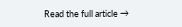Read the full article →